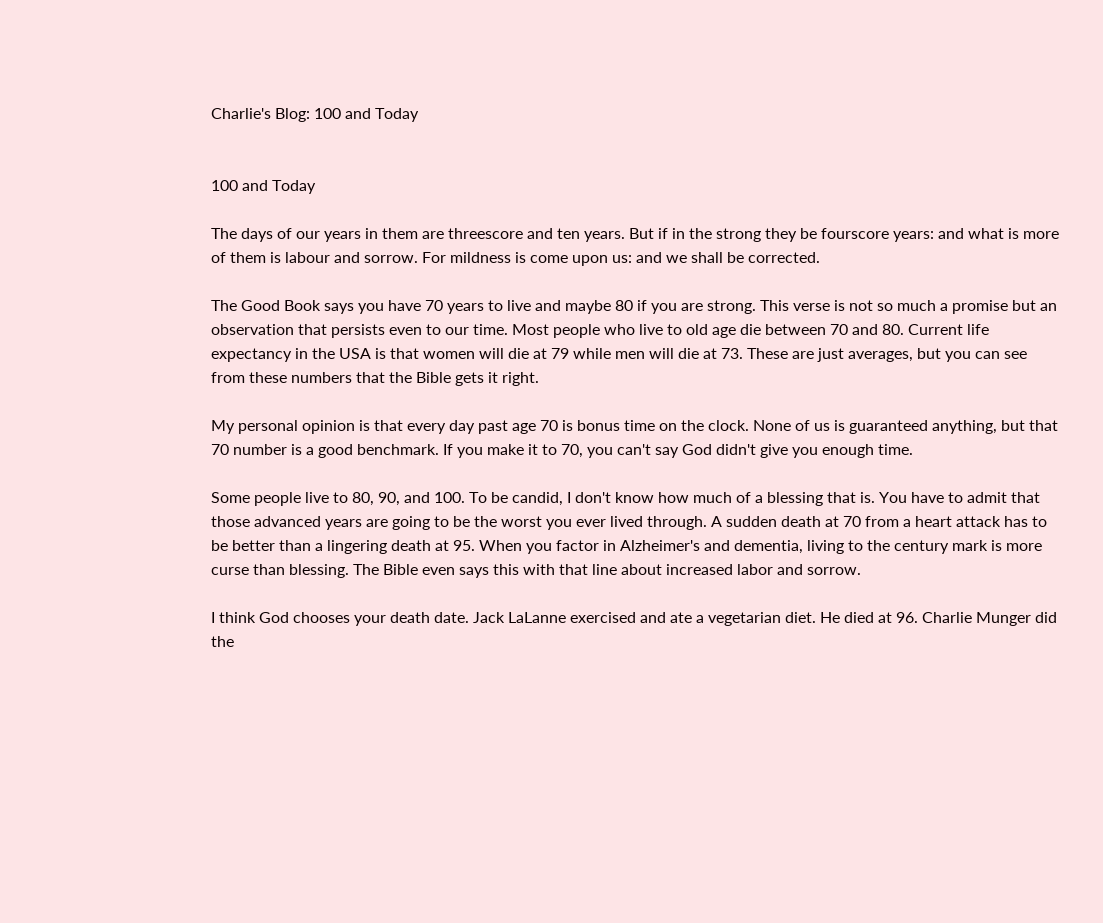Charlie's Blog: 100 and Today


100 and Today

The days of our years in them are threescore and ten years. But if in the strong they be fourscore years: and what is more of them is labour and sorrow. For mildness is come upon us: and we shall be corrected.

The Good Book says you have 70 years to live and maybe 80 if you are strong. This verse is not so much a promise but an observation that persists even to our time. Most people who live to old age die between 70 and 80. Current life expectancy in the USA is that women will die at 79 while men will die at 73. These are just averages, but you can see from these numbers that the Bible gets it right.

My personal opinion is that every day past age 70 is bonus time on the clock. None of us is guaranteed anything, but that 70 number is a good benchmark. If you make it to 70, you can't say God didn't give you enough time.

Some people live to 80, 90, and 100. To be candid, I don't know how much of a blessing that is. You have to admit that those advanced years are going to be the worst you ever lived through. A sudden death at 70 from a heart attack has to be better than a lingering death at 95. When you factor in Alzheimer's and dementia, living to the century mark is more curse than blessing. The Bible even says this with that line about increased labor and sorrow.

I think God chooses your death date. Jack LaLanne exercised and ate a vegetarian diet. He died at 96. Charlie Munger did the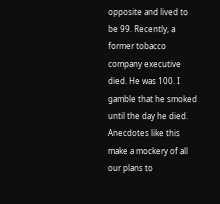opposite and lived to be 99. Recently, a former tobacco company executive died. He was 100. I gamble that he smoked until the day he died. Anecdotes like this make a mockery of all our plans to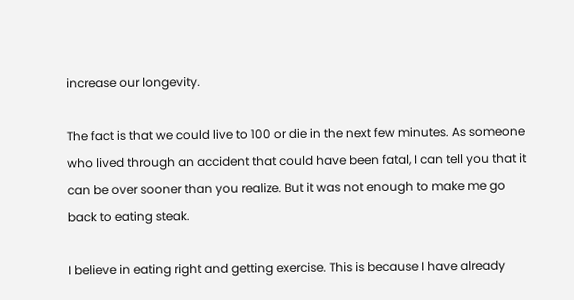increase our longevity.

The fact is that we could live to 100 or die in the next few minutes. As someone who lived through an accident that could have been fatal, I can tell you that it can be over sooner than you realize. But it was not enough to make me go back to eating steak.

I believe in eating right and getting exercise. This is because I have already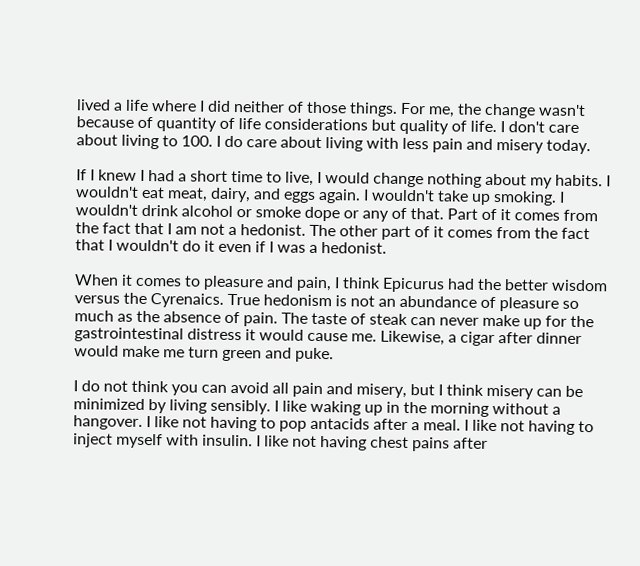lived a life where I did neither of those things. For me, the change wasn't because of quantity of life considerations but quality of life. I don't care about living to 100. I do care about living with less pain and misery today.

If I knew I had a short time to live, I would change nothing about my habits. I wouldn't eat meat, dairy, and eggs again. I wouldn't take up smoking. I wouldn't drink alcohol or smoke dope or any of that. Part of it comes from the fact that I am not a hedonist. The other part of it comes from the fact that I wouldn't do it even if I was a hedonist.

When it comes to pleasure and pain, I think Epicurus had the better wisdom versus the Cyrenaics. True hedonism is not an abundance of pleasure so much as the absence of pain. The taste of steak can never make up for the gastrointestinal distress it would cause me. Likewise, a cigar after dinner would make me turn green and puke.

I do not think you can avoid all pain and misery, but I think misery can be minimized by living sensibly. I like waking up in the morning without a hangover. I like not having to pop antacids after a meal. I like not having to inject myself with insulin. I like not having chest pains after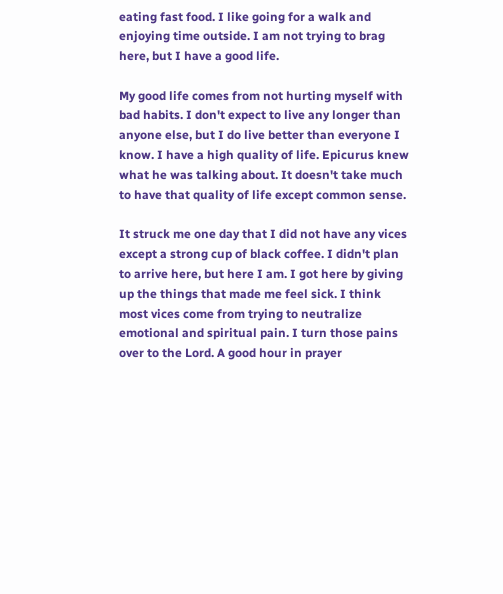eating fast food. I like going for a walk and enjoying time outside. I am not trying to brag here, but I have a good life.

My good life comes from not hurting myself with bad habits. I don't expect to live any longer than anyone else, but I do live better than everyone I know. I have a high quality of life. Epicurus knew what he was talking about. It doesn't take much to have that quality of life except common sense.

It struck me one day that I did not have any vices except a strong cup of black coffee. I didn't plan to arrive here, but here I am. I got here by giving up the things that made me feel sick. I think most vices come from trying to neutralize emotional and spiritual pain. I turn those pains over to the Lord. A good hour in prayer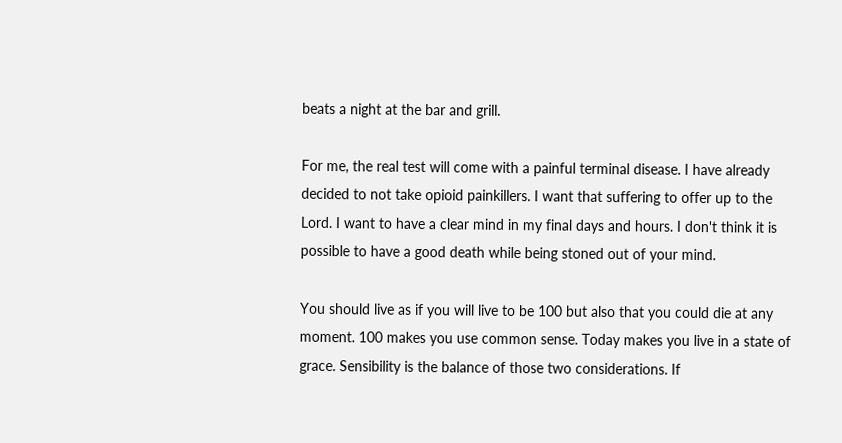beats a night at the bar and grill.

For me, the real test will come with a painful terminal disease. I have already decided to not take opioid painkillers. I want that suffering to offer up to the Lord. I want to have a clear mind in my final days and hours. I don't think it is possible to have a good death while being stoned out of your mind.

You should live as if you will live to be 100 but also that you could die at any moment. 100 makes you use common sense. Today makes you live in a state of grace. Sensibility is the balance of those two considerations. If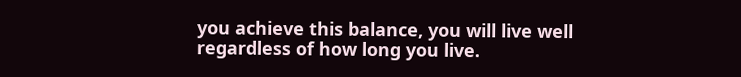you achieve this balance, you will live well regardless of how long you live.